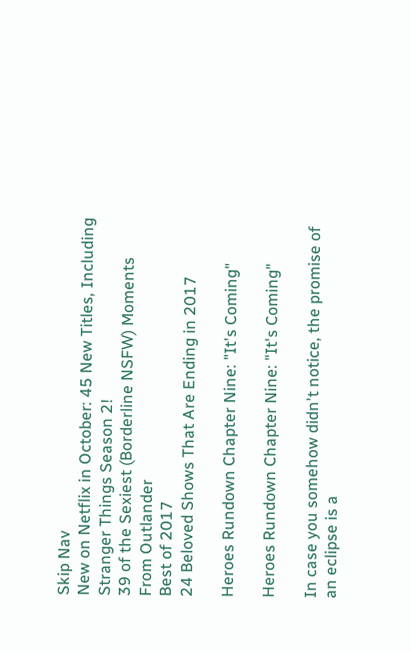Skip Nav
New on Netflix in October: 45 New Titles, Including Stranger Things Season 2!
39 of the Sexiest (Borderline NSFW) Moments From Outlander
Best of 2017
24 Beloved Shows That Are Ending in 2017

Heroes Rundown Chapter Nine: "It's Coming"

Heroes Rundown Chapter Nine: "It's Coming"

In case you somehow didn't notice, the promise of an eclipse is a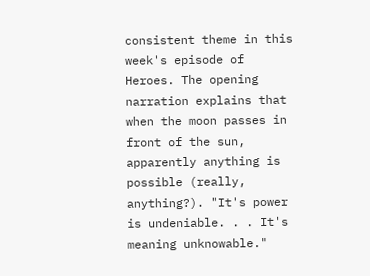consistent theme in this week's episode of Heroes. The opening narration explains that when the moon passes in front of the sun, apparently anything is possible (really, anything?). "It's power is undeniable. . . It's meaning unknowable."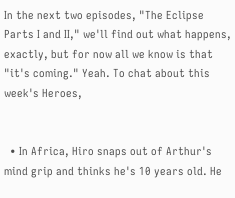In the next two episodes, "The Eclipse Parts I and II," we'll find out what happens, exactly, but for now all we know is that "it's coming." Yeah. To chat about this week's Heroes,


  • In Africa, Hiro snaps out of Arthur's mind grip and thinks he's 10 years old. He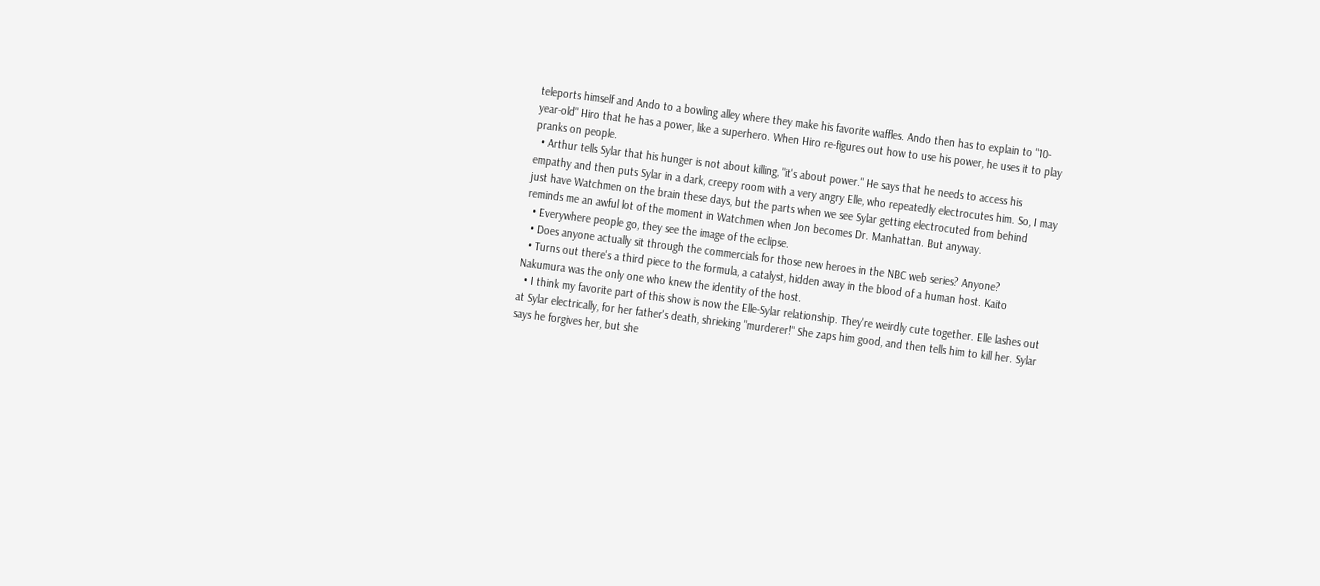teleports himself and Ando to a bowling alley where they make his favorite waffles. Ando then has to explain to "10-year-old" Hiro that he has a power, like a superhero. When Hiro re-figures out how to use his power, he uses it to play pranks on people.
  • Arthur tells Sylar that his hunger is not about killing, "it's about power." He says that he needs to access his empathy and then puts Sylar in a dark, creepy room with a very angry Elle, who repeatedly electrocutes him. So, I may just have Watchmen on the brain these days, but the parts when we see Sylar getting electrocuted from behind reminds me an awful lot of the moment in Watchmen when Jon becomes Dr. Manhattan. But anyway.
  • Everywhere people go, they see the image of the eclipse.
  • Does anyone actually sit through the commercials for those new heroes in the NBC web series? Anyone?
  • Turns out there's a third piece to the formula, a catalyst, hidden away in the blood of a human host. Kaito Nakumura was the only one who knew the identity of the host.
  • I think my favorite part of this show is now the Elle-Sylar relationship. They're weirdly cute together. Elle lashes out at Sylar electrically, for her father's death, shrieking "murderer!" She zaps him good, and then tells him to kill her. Sylar says he forgives her, but she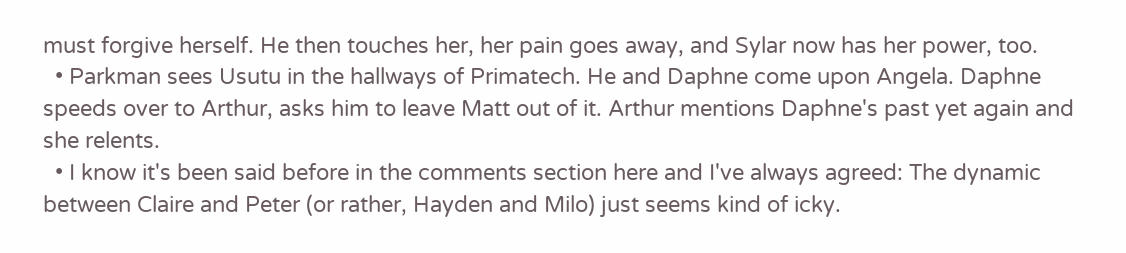must forgive herself. He then touches her, her pain goes away, and Sylar now has her power, too.
  • Parkman sees Usutu in the hallways of Primatech. He and Daphne come upon Angela. Daphne speeds over to Arthur, asks him to leave Matt out of it. Arthur mentions Daphne's past yet again and she relents.
  • I know it's been said before in the comments section here and I've always agreed: The dynamic between Claire and Peter (or rather, Hayden and Milo) just seems kind of icky.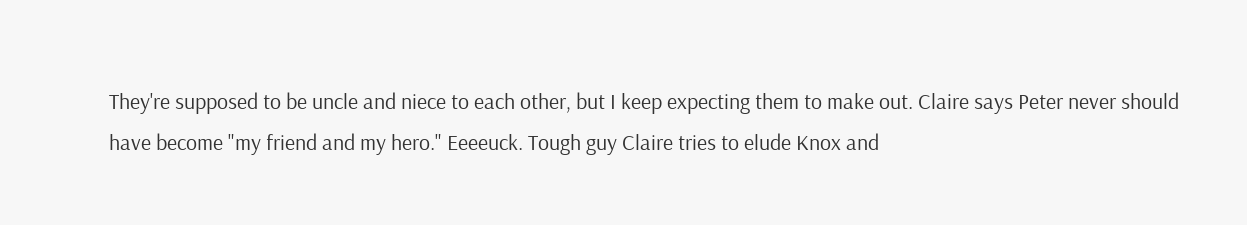They're supposed to be uncle and niece to each other, but I keep expecting them to make out. Claire says Peter never should have become "my friend and my hero." Eeeeuck. Tough guy Claire tries to elude Knox and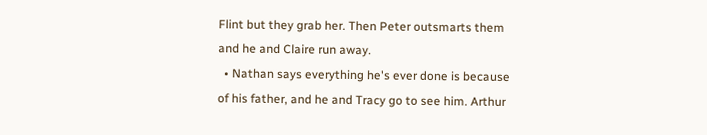Flint but they grab her. Then Peter outsmarts them and he and Claire run away.
  • Nathan says everything he's ever done is because of his father, and he and Tracy go to see him. Arthur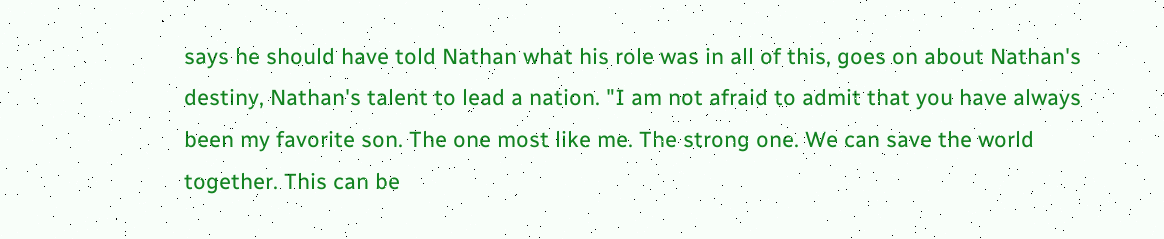says he should have told Nathan what his role was in all of this, goes on about Nathan's destiny, Nathan's talent to lead a nation. "I am not afraid to admit that you have always been my favorite son. The one most like me. The strong one. We can save the world together. This can be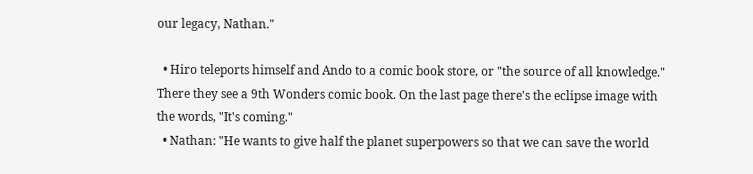our legacy, Nathan."

  • Hiro teleports himself and Ando to a comic book store, or "the source of all knowledge." There they see a 9th Wonders comic book. On the last page there's the eclipse image with the words, "It's coming."
  • Nathan: "He wants to give half the planet superpowers so that we can save the world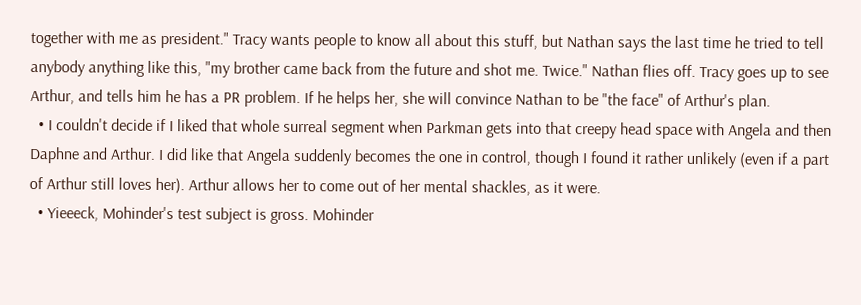together with me as president." Tracy wants people to know all about this stuff, but Nathan says the last time he tried to tell anybody anything like this, "my brother came back from the future and shot me. Twice." Nathan flies off. Tracy goes up to see Arthur, and tells him he has a PR problem. If he helps her, she will convince Nathan to be "the face" of Arthur's plan.
  • I couldn't decide if I liked that whole surreal segment when Parkman gets into that creepy head space with Angela and then Daphne and Arthur. I did like that Angela suddenly becomes the one in control, though I found it rather unlikely (even if a part of Arthur still loves her). Arthur allows her to come out of her mental shackles, as it were.
  • Yieeeck, Mohinder's test subject is gross. Mohinder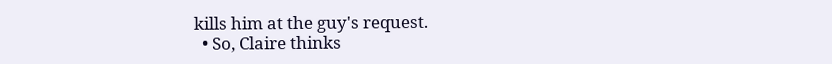kills him at the guy's request.
  • So, Claire thinks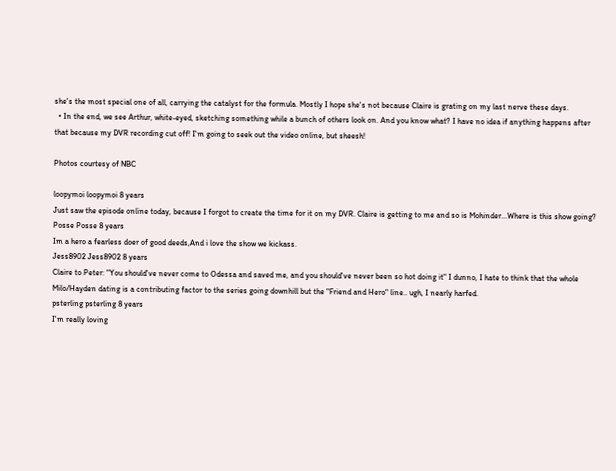she's the most special one of all, carrying the catalyst for the formula. Mostly I hope she's not because Claire is grating on my last nerve these days.
  • In the end, we see Arthur, white-eyed, sketching something while a bunch of others look on. And you know what? I have no idea if anything happens after that because my DVR recording cut off! I'm going to seek out the video online, but sheesh!

Photos courtesy of NBC

loopymoi loopymoi 8 years
Just saw the episode online today, because I forgot to create the time for it on my DVR. Claire is getting to me and so is Mohinder...Where is this show going?
Posse Posse 8 years
Im a hero a fearless doer of good deeds,And i love the show we kickass.
Jess8902 Jess8902 8 years
Claire to Peter: "You should've never come to Odessa and saved me, and you should've never been so hot doing it" I dunno, I hate to think that the whole Milo/Hayden dating is a contributing factor to the series going downhill but the "Friend and Hero" line.. ugh, I nearly harfed.
psterling psterling 8 years
I'm really loving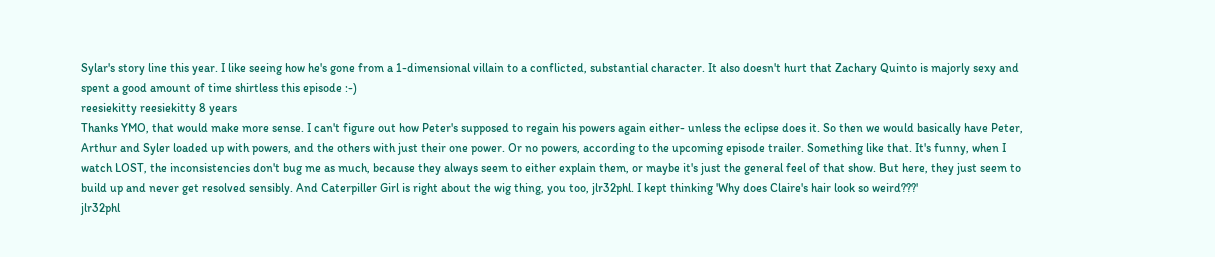Sylar's story line this year. I like seeing how he's gone from a 1-dimensional villain to a conflicted, substantial character. It also doesn't hurt that Zachary Quinto is majorly sexy and spent a good amount of time shirtless this episode :-)
reesiekitty reesiekitty 8 years
Thanks YMO, that would make more sense. I can't figure out how Peter's supposed to regain his powers again either- unless the eclipse does it. So then we would basically have Peter, Arthur and Syler loaded up with powers, and the others with just their one power. Or no powers, according to the upcoming episode trailer. Something like that. It's funny, when I watch LOST, the inconsistencies don't bug me as much, because they always seem to either explain them, or maybe it's just the general feel of that show. But here, they just seem to build up and never get resolved sensibly. And Caterpiller Girl is right about the wig thing, you too, jlr32phl. I kept thinking 'Why does Claire's hair look so weird???'
jlr32phl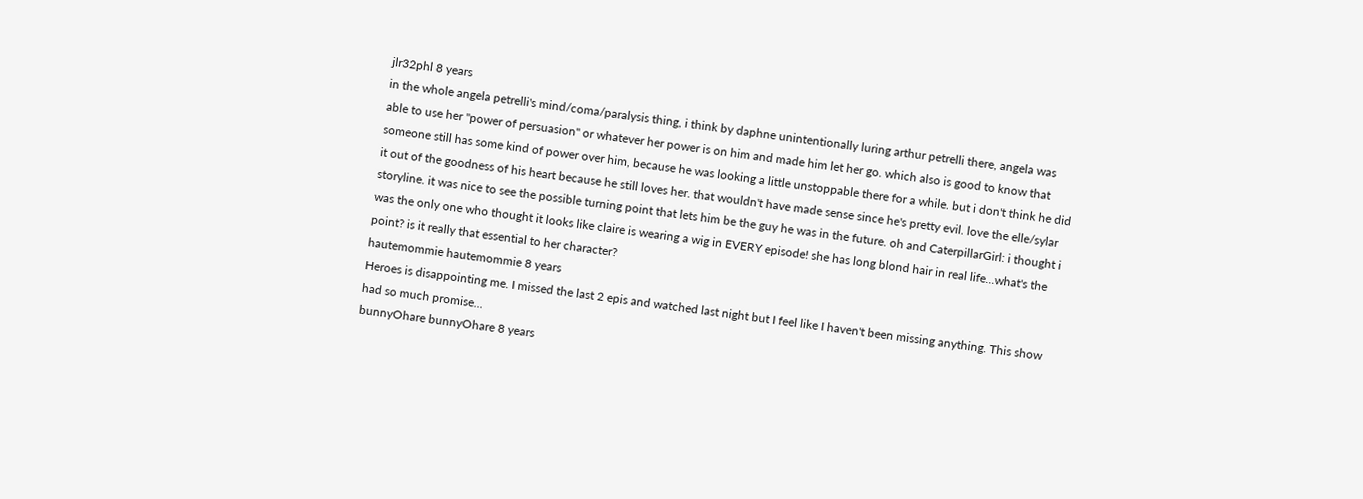jlr32phl 8 years
in the whole angela petrelli's mind/coma/paralysis thing, i think by daphne unintentionally luring arthur petrelli there, angela was able to use her "power of persuasion" or whatever her power is on him and made him let her go. which also is good to know that someone still has some kind of power over him, because he was looking a little unstoppable there for a while. but i don't think he did it out of the goodness of his heart because he still loves her. that wouldn't have made sense since he's pretty evil. love the elle/sylar storyline. it was nice to see the possible turning point that lets him be the guy he was in the future. oh and CaterpillarGirl: i thought i was the only one who thought it looks like claire is wearing a wig in EVERY episode! she has long blond hair in real life...what's the point? is it really that essential to her character?
hautemommie hautemommie 8 years
Heroes is disappointing me. I missed the last 2 epis and watched last night but I feel like I haven't been missing anything. This show had so much promise...
bunnyOhare bunnyOhare 8 years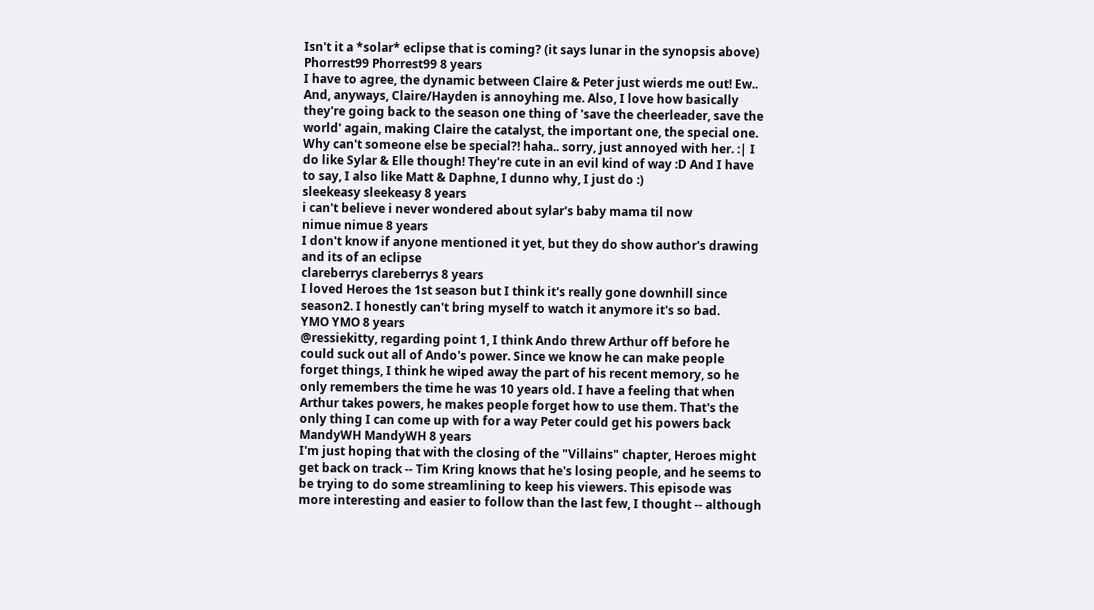Isn't it a *solar* eclipse that is coming? (it says lunar in the synopsis above)
Phorrest99 Phorrest99 8 years
I have to agree, the dynamic between Claire & Peter just wierds me out! Ew.. And, anyways, Claire/Hayden is annoyhing me. Also, I love how basically they're going back to the season one thing of 'save the cheerleader, save the world' again, making Claire the catalyst, the important one, the special one. Why can't someone else be special?! haha.. sorry, just annoyed with her. :| I do like Sylar & Elle though! They're cute in an evil kind of way :D And I have to say, I also like Matt & Daphne, I dunno why, I just do :)
sleekeasy sleekeasy 8 years
i can't believe i never wondered about sylar's baby mama til now
nimue nimue 8 years
I don't know if anyone mentioned it yet, but they do show author's drawing and its of an eclipse
clareberrys clareberrys 8 years
I loved Heroes the 1st season but I think it's really gone downhill since season2. I honestly can't bring myself to watch it anymore it's so bad.
YMO YMO 8 years
@ressiekitty, regarding point 1, I think Ando threw Arthur off before he could suck out all of Ando's power. Since we know he can make people forget things, I think he wiped away the part of his recent memory, so he only remembers the time he was 10 years old. I have a feeling that when Arthur takes powers, he makes people forget how to use them. That's the only thing I can come up with for a way Peter could get his powers back
MandyWH MandyWH 8 years
I'm just hoping that with the closing of the "Villains" chapter, Heroes might get back on track -- Tim Kring knows that he's losing people, and he seems to be trying to do some streamlining to keep his viewers. This episode was more interesting and easier to follow than the last few, I thought -- although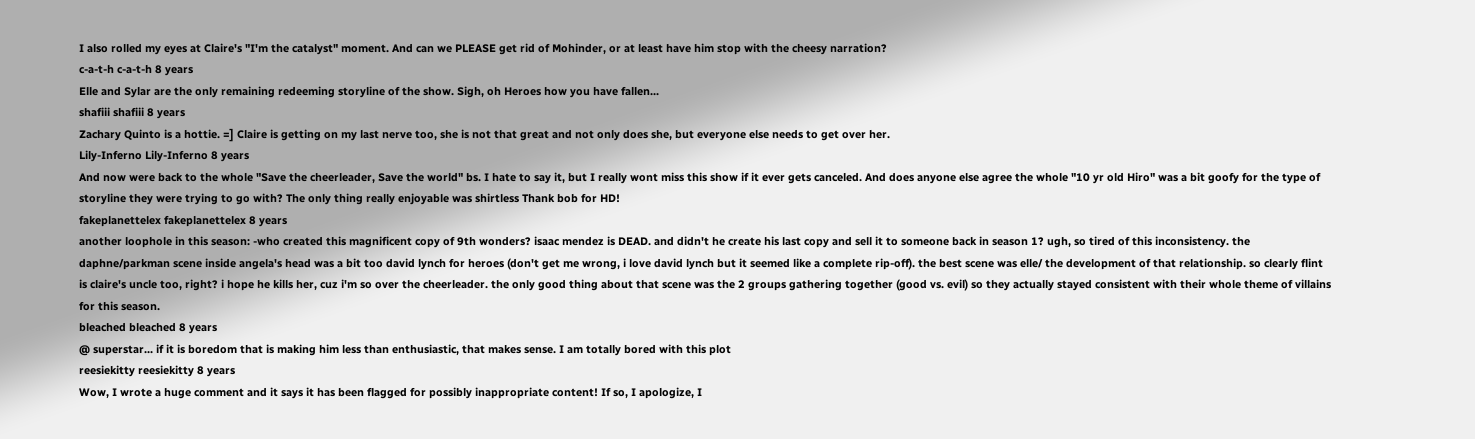I also rolled my eyes at Claire's "I'm the catalyst" moment. And can we PLEASE get rid of Mohinder, or at least have him stop with the cheesy narration?
c-a-t-h c-a-t-h 8 years
Elle and Sylar are the only remaining redeeming storyline of the show. Sigh, oh Heroes how you have fallen...
shafiii shafiii 8 years
Zachary Quinto is a hottie. =] Claire is getting on my last nerve too, she is not that great and not only does she, but everyone else needs to get over her.
Lily-Inferno Lily-Inferno 8 years
And now were back to the whole "Save the cheerleader, Save the world" bs. I hate to say it, but I really wont miss this show if it ever gets canceled. And does anyone else agree the whole "10 yr old Hiro" was a bit goofy for the type of storyline they were trying to go with? The only thing really enjoyable was shirtless Thank bob for HD!
fakeplanettelex fakeplanettelex 8 years
another loophole in this season: -who created this magnificent copy of 9th wonders? isaac mendez is DEAD. and didn't he create his last copy and sell it to someone back in season 1? ugh, so tired of this inconsistency. the daphne/parkman scene inside angela's head was a bit too david lynch for heroes (don't get me wrong, i love david lynch but it seemed like a complete rip-off). the best scene was elle/ the development of that relationship. so clearly flint is claire's uncle too, right? i hope he kills her, cuz i'm so over the cheerleader. the only good thing about that scene was the 2 groups gathering together (good vs. evil) so they actually stayed consistent with their whole theme of villains for this season.
bleached bleached 8 years
@ superstar... if it is boredom that is making him less than enthusiastic, that makes sense. I am totally bored with this plot
reesiekitty reesiekitty 8 years
Wow, I wrote a huge comment and it says it has been flagged for possibly inappropriate content! If so, I apologize, I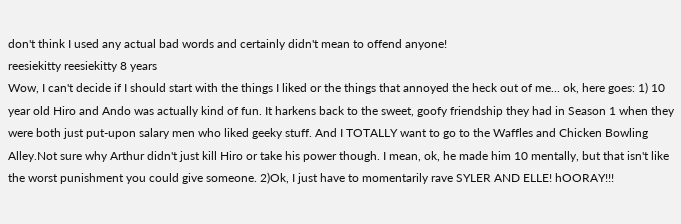don't think I used any actual bad words and certainly didn't mean to offend anyone!
reesiekitty reesiekitty 8 years
Wow, I can't decide if I should start with the things I liked or the things that annoyed the heck out of me... ok, here goes: 1) 10 year old Hiro and Ando was actually kind of fun. It harkens back to the sweet, goofy friendship they had in Season 1 when they were both just put-upon salary men who liked geeky stuff. And I TOTALLY want to go to the Waffles and Chicken Bowling Alley.Not sure why Arthur didn't just kill Hiro or take his power though. I mean, ok, he made him 10 mentally, but that isn't like the worst punishment you could give someone. 2)Ok, I just have to momentarily rave SYLER AND ELLE! hOORAY!!!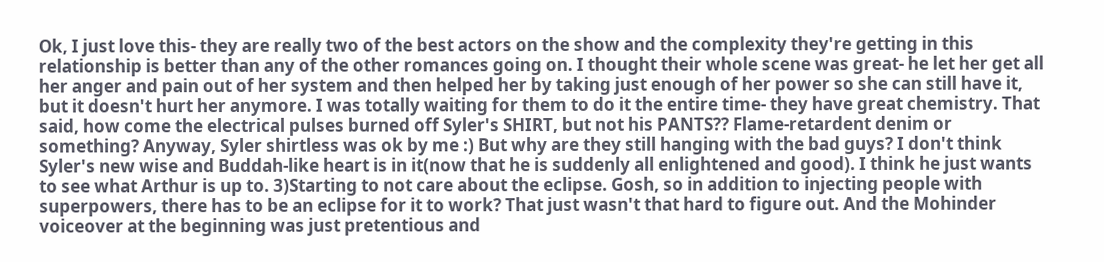Ok, I just love this- they are really two of the best actors on the show and the complexity they're getting in this relationship is better than any of the other romances going on. I thought their whole scene was great- he let her get all her anger and pain out of her system and then helped her by taking just enough of her power so she can still have it, but it doesn't hurt her anymore. I was totally waiting for them to do it the entire time- they have great chemistry. That said, how come the electrical pulses burned off Syler's SHIRT, but not his PANTS?? Flame-retardent denim or something? Anyway, Syler shirtless was ok by me :) But why are they still hanging with the bad guys? I don't think Syler's new wise and Buddah-like heart is in it(now that he is suddenly all enlightened and good). I think he just wants to see what Arthur is up to. 3)Starting to not care about the eclipse. Gosh, so in addition to injecting people with superpowers, there has to be an eclipse for it to work? That just wasn't that hard to figure out. And the Mohinder voiceover at the beginning was just pretentious and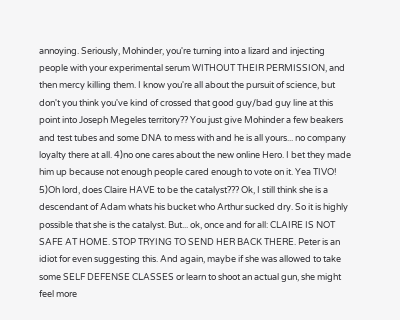annoying. Seriously, Mohinder, you're turning into a lizard and injecting people with your experimental serum WITHOUT THEIR PERMISSION, and then mercy killing them. I know you're all about the pursuit of science, but don't you think you've kind of crossed that good guy/bad guy line at this point into Joseph Megeles territory?? You just give Mohinder a few beakers and test tubes and some DNA to mess with and he is all yours... no company loyalty there at all. 4)no one cares about the new online Hero. I bet they made him up because not enough people cared enough to vote on it. Yea TIVO! 5)Oh lord, does Claire HAVE to be the catalyst??? Ok, I still think she is a descendant of Adam whats his bucket who Arthur sucked dry. So it is highly possible that she is the catalyst. But... ok, once and for all: CLAIRE IS NOT SAFE AT HOME. STOP TRYING TO SEND HER BACK THERE. Peter is an idiot for even suggesting this. And again, maybe if she was allowed to take some SELF DEFENSE CLASSES or learn to shoot an actual gun, she might feel more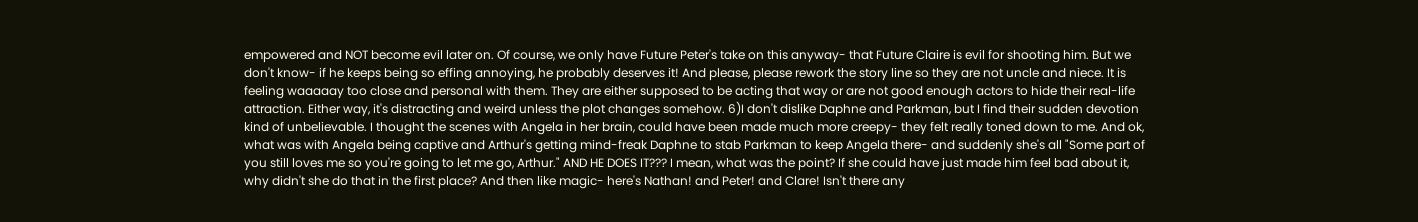empowered and NOT become evil later on. Of course, we only have Future Peter's take on this anyway- that Future Claire is evil for shooting him. But we don't know- if he keeps being so effing annoying, he probably deserves it! And please, please rework the story line so they are not uncle and niece. It is feeling waaaaay too close and personal with them. They are either supposed to be acting that way or are not good enough actors to hide their real-life attraction. Either way, it's distracting and weird unless the plot changes somehow. 6)I don't dislike Daphne and Parkman, but I find their sudden devotion kind of unbelievable. I thought the scenes with Angela in her brain, could have been made much more creepy- they felt really toned down to me. And ok, what was with Angela being captive and Arthur's getting mind-freak Daphne to stab Parkman to keep Angela there- and suddenly she's all "Some part of you still loves me so you're going to let me go, Arthur." AND HE DOES IT??? I mean, what was the point? If she could have just made him feel bad about it, why didn't she do that in the first place? And then like magic- here's Nathan! and Peter! and Clare! Isn't there any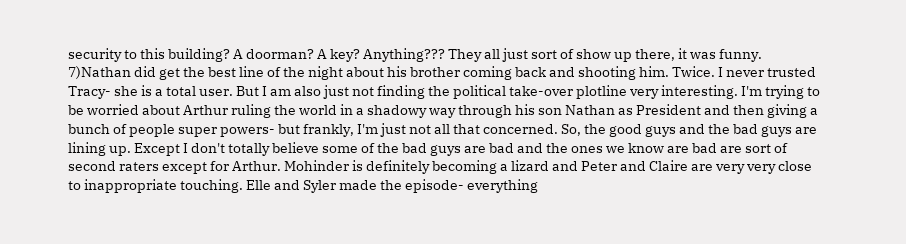security to this building? A doorman? A key? Anything??? They all just sort of show up there, it was funny. 7)Nathan did get the best line of the night about his brother coming back and shooting him. Twice. I never trusted Tracy- she is a total user. But I am also just not finding the political take-over plotline very interesting. I'm trying to be worried about Arthur ruling the world in a shadowy way through his son Nathan as President and then giving a bunch of people super powers- but frankly, I'm just not all that concerned. So, the good guys and the bad guys are lining up. Except I don't totally believe some of the bad guys are bad and the ones we know are bad are sort of second raters except for Arthur. Mohinder is definitely becoming a lizard and Peter and Claire are very very close to inappropriate touching. Elle and Syler made the episode- everything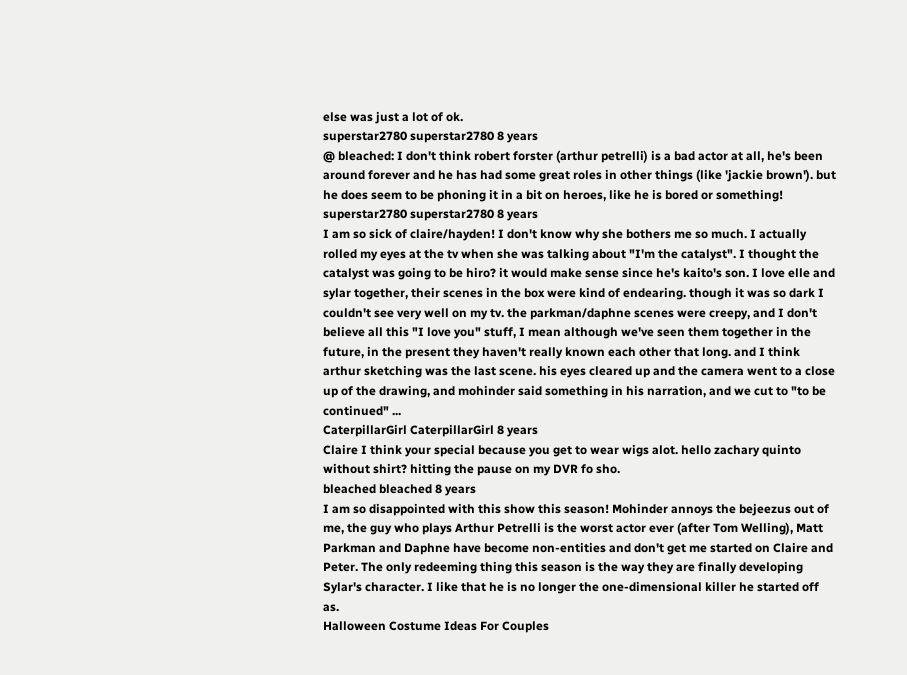else was just a lot of ok.
superstar2780 superstar2780 8 years
@ bleached: I don't think robert forster (arthur petrelli) is a bad actor at all, he's been around forever and he has had some great roles in other things (like 'jackie brown'). but he does seem to be phoning it in a bit on heroes, like he is bored or something!
superstar2780 superstar2780 8 years
I am so sick of claire/hayden! I don't know why she bothers me so much. I actually rolled my eyes at the tv when she was talking about "I'm the catalyst". I thought the catalyst was going to be hiro? it would make sense since he's kaito's son. I love elle and sylar together, their scenes in the box were kind of endearing. though it was so dark I couldn't see very well on my tv. the parkman/daphne scenes were creepy, and I don't believe all this "I love you" stuff, I mean although we've seen them together in the future, in the present they haven't really known each other that long. and I think arthur sketching was the last scene. his eyes cleared up and the camera went to a close up of the drawing, and mohinder said something in his narration, and we cut to "to be continued" ...
CaterpillarGirl CaterpillarGirl 8 years
Claire I think your special because you get to wear wigs alot. hello zachary quinto without shirt? hitting the pause on my DVR fo sho.
bleached bleached 8 years
I am so disappointed with this show this season! Mohinder annoys the bejeezus out of me, the guy who plays Arthur Petrelli is the worst actor ever (after Tom Welling), Matt Parkman and Daphne have become non-entities and don't get me started on Claire and Peter. The only redeeming thing this season is the way they are finally developing Sylar's character. I like that he is no longer the one-dimensional killer he started off as.
Halloween Costume Ideas For Couples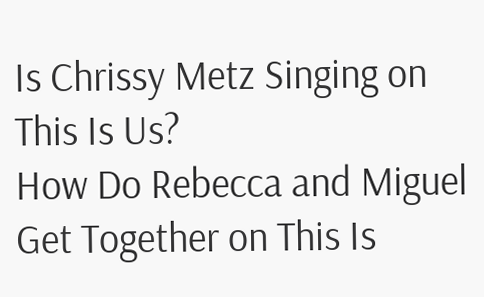Is Chrissy Metz Singing on This Is Us?
How Do Rebecca and Miguel Get Together on This Is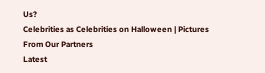Us?
Celebrities as Celebrities on Halloween | Pictures
From Our Partners
Latest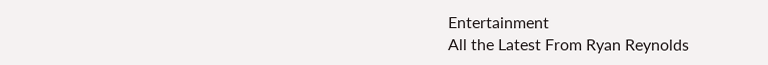Entertainment
All the Latest From Ryan Reynolds